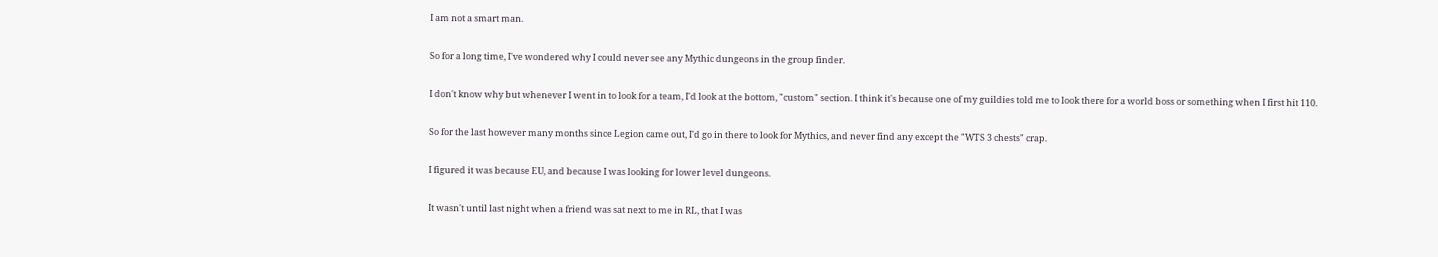I am not a smart man.

So for a long time, I've wondered why I could never see any Mythic dungeons in the group finder.

I don't know why but whenever I went in to look for a team, I'd look at the bottom, "custom" section. I think it's because one of my guildies told me to look there for a world boss or something when I first hit 110.

So for the last however many months since Legion came out, I'd go in there to look for Mythics, and never find any except the "WTS 3 chests" crap.

I figured it was because EU, and because I was looking for lower level dungeons.

It wasn't until last night when a friend was sat next to me in RL, that I was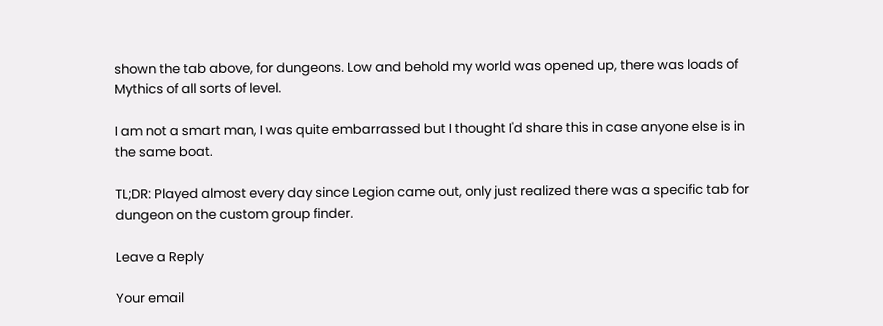shown the tab above, for dungeons. Low and behold my world was opened up, there was loads of Mythics of all sorts of level.

I am not a smart man, I was quite embarrassed but I thought I'd share this in case anyone else is in the same boat.

TL;DR: Played almost every day since Legion came out, only just realized there was a specific tab for dungeon on the custom group finder.

Leave a Reply

Your email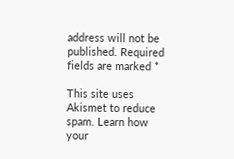address will not be published. Required fields are marked *

This site uses Akismet to reduce spam. Learn how your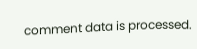comment data is processed.